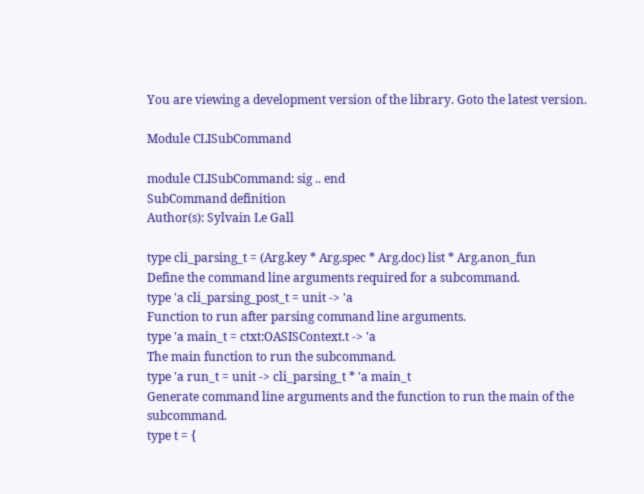You are viewing a development version of the library. Goto the latest version.

Module CLISubCommand

module CLISubCommand: sig .. end
SubCommand definition
Author(s): Sylvain Le Gall

type cli_parsing_t = (Arg.key * Arg.spec * Arg.doc) list * Arg.anon_fun
Define the command line arguments required for a subcommand.
type 'a cli_parsing_post_t = unit -> 'a
Function to run after parsing command line arguments.
type 'a main_t = ctxt:OASISContext.t -> 'a
The main function to run the subcommand.
type 'a run_t = unit -> cli_parsing_t * 'a main_t
Generate command line arguments and the function to run the main of the subcommand.
type t = {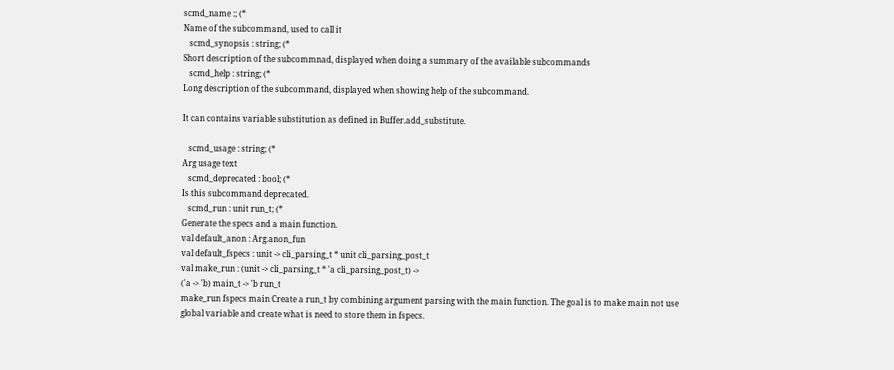scmd_name :; (*
Name of the subcommand, used to call it
   scmd_synopsis : string; (*
Short description of the subcommnad, displayed when doing a summary of the available subcommands
   scmd_help : string; (*
Long description of the subcommand, displayed when showing help of the subcommand.

It can contains variable substitution as defined in Buffer.add_substitute.

   scmd_usage : string; (*
Arg usage text
   scmd_deprecated : bool; (*
Is this subcommand deprecated.
   scmd_run : unit run_t; (*
Generate the specs and a main function.
val default_anon : Arg.anon_fun
val default_fspecs : unit -> cli_parsing_t * unit cli_parsing_post_t
val make_run : (unit -> cli_parsing_t * 'a cli_parsing_post_t) ->
('a -> 'b) main_t -> 'b run_t
make_run fspecs main Create a run_t by combining argument parsing with the main function. The goal is to make main not use global variable and create what is need to store them in fspecs.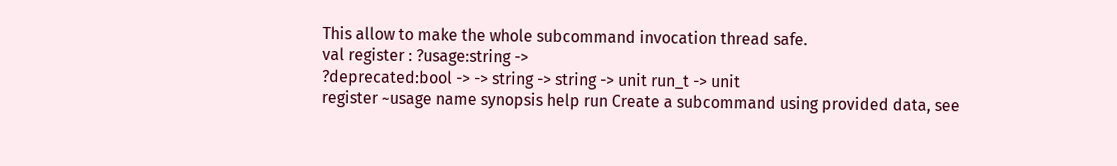This allow to make the whole subcommand invocation thread safe.
val register : ?usage:string ->
?deprecated:bool -> -> string -> string -> unit run_t -> unit
register ~usage name synopsis help run Create a subcommand using provided data, see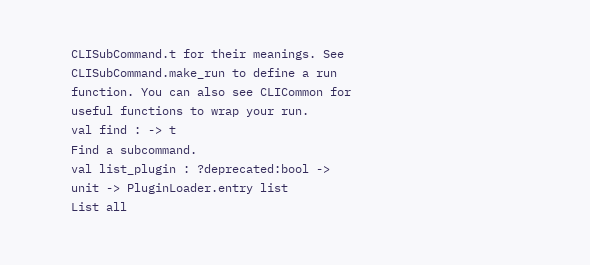CLISubCommand.t for their meanings. See CLISubCommand.make_run to define a run function. You can also see CLICommon for useful functions to wrap your run.
val find : -> t
Find a subcommand.
val list_plugin : ?deprecated:bool -> unit -> PluginLoader.entry list
List all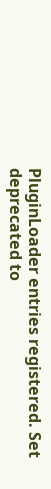PluginLoader entries registered. Set deprecated to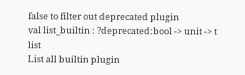false to filter out deprecated plugin
val list_builtin : ?deprecated:bool -> unit -> t list
List all builtin plugin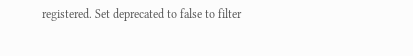registered. Set deprecated to false to filter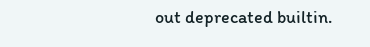out deprecated builtin.